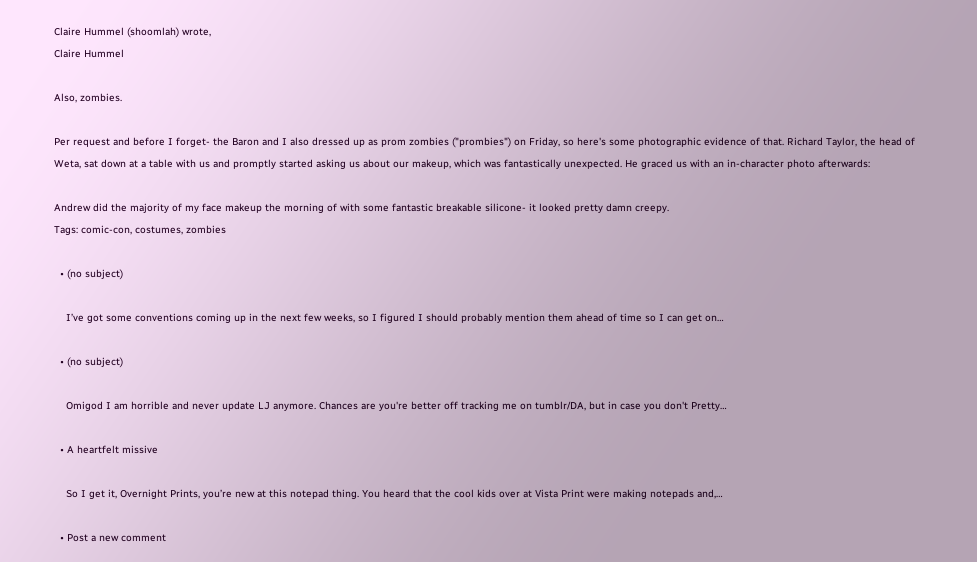Claire Hummel (shoomlah) wrote,
Claire Hummel

Also, zombies.

Per request and before I forget- the Baron and I also dressed up as prom zombies ("prombies") on Friday, so here's some photographic evidence of that. Richard Taylor, the head of Weta, sat down at a table with us and promptly started asking us about our makeup, which was fantastically unexpected. He graced us with an in-character photo afterwards:

Andrew did the majority of my face makeup the morning of with some fantastic breakable silicone- it looked pretty damn creepy.
Tags: comic-con, costumes, zombies

  • (no subject)

    I’ve got some conventions coming up in the next few weeks, so I figured I should probably mention them ahead of time so I can get on…

  • (no subject)

    Omigod I am horrible and never update LJ anymore. Chances are you're better off tracking me on tumblr/DA, but in case you don't Pretty…

  • A heartfelt missive

    So I get it, Overnight Prints, you’re new at this notepad thing. You heard that the cool kids over at Vista Print were making notepads and,…

  • Post a new comment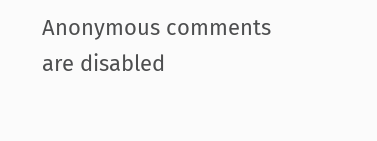Anonymous comments are disabled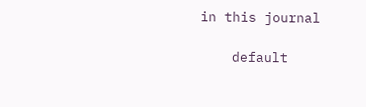in this journal

    default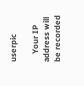userpic

    Your IP address will be recorded